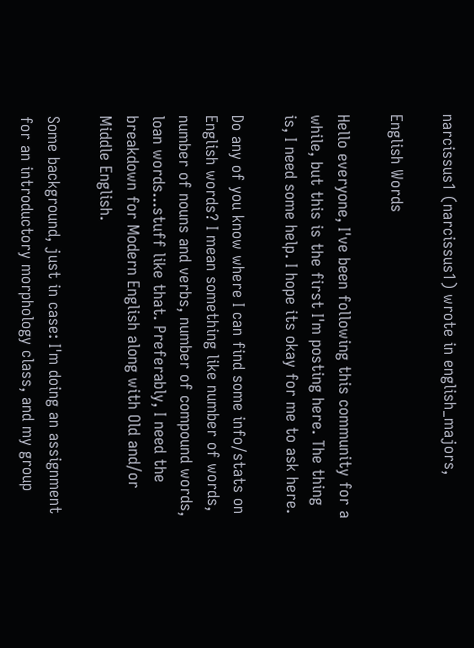narcissus1 (narcissus1) wrote in english_majors,

English Words

Hello everyone, I've been following this community for a while, but this is the first I'm posting here. The thing is, I need some help. I hope its okay for me to ask here.

Do any of you know where I can find some info/stats on English words? I mean something like number of words, number of nouns and verbs, number of compound words, loan words...stuff like that. Preferably, I need the breakdown for Modern English along with Old and/or Middle English.

Some background, just in case: I'm doing an assignment for an introductory morphology class, and my group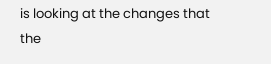is looking at the changes that the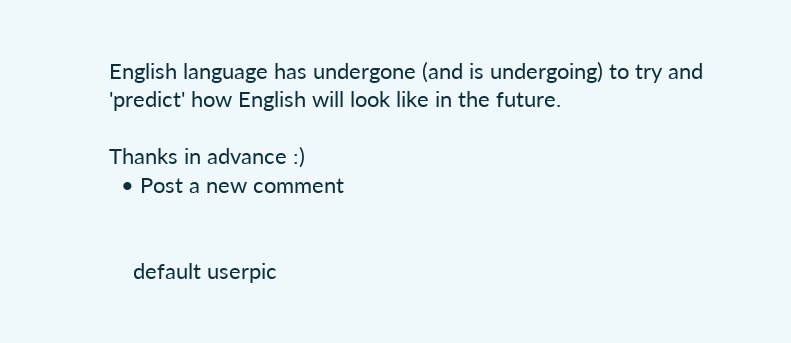English language has undergone (and is undergoing) to try and 'predict' how English will look like in the future.

Thanks in advance :)
  • Post a new comment


    default userpic